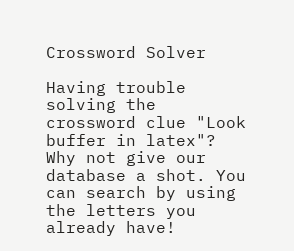Crossword Solver

Having trouble solving the crossword clue "Look buffer in latex"? Why not give our database a shot. You can search by using the letters you already have!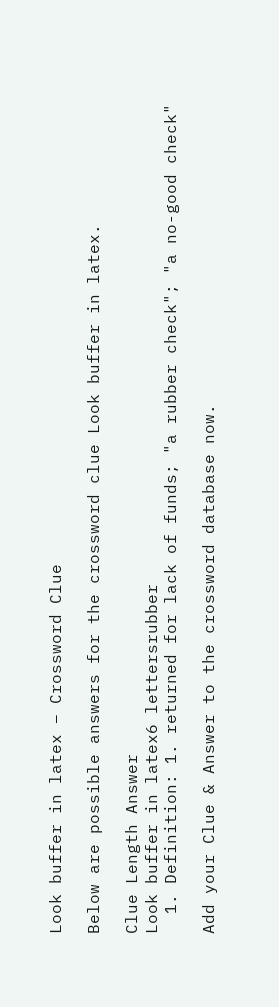Look buffer in latex – Crossword Clue

Below are possible answers for the crossword clue Look buffer in latex.

Clue Length Answer
Look buffer in latex6 lettersrubber
  1. Definition: 1. returned for lack of funds; "a rubber check"; "a no-good check"

Add your Clue & Answer to the crossword database now.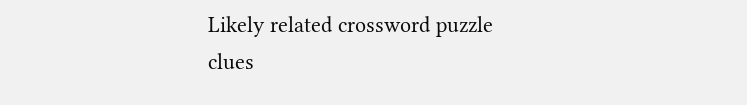Likely related crossword puzzle clues